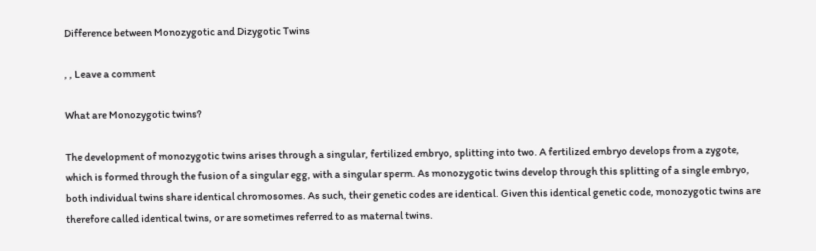Difference between Monozygotic and Dizygotic Twins

, , Leave a comment

What are Monozygotic twins?

The development of monozygotic twins arises through a singular, fertilized embryo, splitting into two. A fertilized embryo develops from a zygote, which is formed through the fusion of a singular egg, with a singular sperm. As monozygotic twins develop through this splitting of a single embryo, both individual twins share identical chromosomes. As such, their genetic codes are identical. Given this identical genetic code, monozygotic twins are therefore called identical twins, or are sometimes referred to as maternal twins.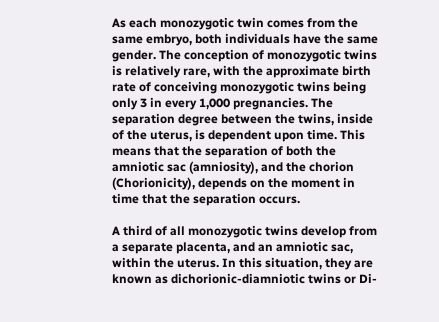As each monozygotic twin comes from the same embryo, both individuals have the same gender. The conception of monozygotic twins is relatively rare, with the approximate birth rate of conceiving monozygotic twins being only 3 in every 1,000 pregnancies. The separation degree between the twins, inside of the uterus, is dependent upon time. This means that the separation of both the amniotic sac (amniosity), and the chorion (Chorionicity), depends on the moment in time that the separation occurs.

A third of all monozygotic twins develop from a separate placenta, and an amniotic sac, within the uterus. In this situation, they are known as dichorionic-diamniotic twins or Di-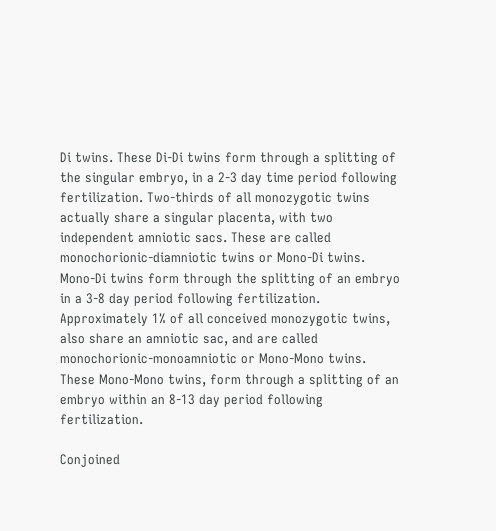Di twins. These Di-Di twins form through a splitting of the singular embryo, in a 2-3 day time period following fertilization. Two-thirds of all monozygotic twins actually share a singular placenta, with two independent amniotic sacs. These are called monochorionic-diamniotic twins or Mono-Di twins. Mono-Di twins form through the splitting of an embryo in a 3-8 day period following fertilization. Approximately 1% of all conceived monozygotic twins, also share an amniotic sac, and are called monochorionic-monoamniotic or Mono-Mono twins. These Mono-Mono twins, form through a splitting of an embryo within an 8-13 day period following fertilization.

Conjoined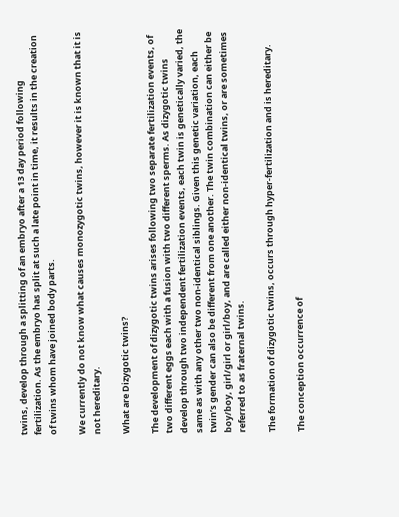twins, develop through a splitting of an embryo after a 13 day period following fertilization. As the embryo has split at such a late point in time, it results in the creation of twins whom have joined body parts.

We currently do not know what causes monozygotic twins, however it is known that it is not hereditary.

What are Dizygotic twins?

The development of dizygotic twins arises following two separate fertilization events, of two different eggs each with a fusion with two different sperms. As dizygotic twins develop through two independent fertilization events, each twin is genetically varied, the same as with any other two non-identical siblings. Given this genetic variation, each twin’s gender can also be different from one another. The twin combination can either be boy/boy, girl/girl or girl/boy, and are called either non-identical twins, or are sometimes referred to as fraternal twins.

The formation of dizygotic twins, occurs through hyper-fertilization and is hereditary.

The conception occurrence of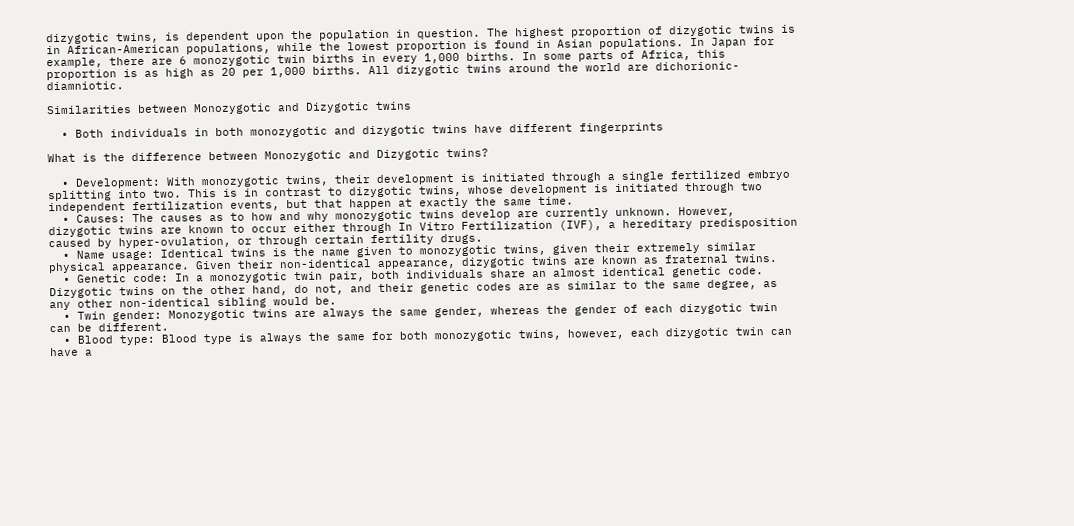dizygotic twins, is dependent upon the population in question. The highest proportion of dizygotic twins is in African-American populations, while the lowest proportion is found in Asian populations. In Japan for example, there are 6 monozygotic twin births in every 1,000 births. In some parts of Africa, this proportion is as high as 20 per 1,000 births. All dizygotic twins around the world are dichorionic-diamniotic.

Similarities between Monozygotic and Dizygotic twins

  • Both individuals in both monozygotic and dizygotic twins have different fingerprints

What is the difference between Monozygotic and Dizygotic twins?

  • Development: With monozygotic twins, their development is initiated through a single fertilized embryo splitting into two. This is in contrast to dizygotic twins, whose development is initiated through two independent fertilization events, but that happen at exactly the same time.
  • Causes: The causes as to how and why monozygotic twins develop are currently unknown. However, dizygotic twins are known to occur either through In Vitro Fertilization (IVF), a hereditary predisposition caused by hyper-ovulation, or through certain fertility drugs.
  • Name usage: Identical twins is the name given to monozygotic twins, given their extremely similar physical appearance. Given their non-identical appearance, dizygotic twins are known as fraternal twins.
  • Genetic code: In a monozygotic twin pair, both individuals share an almost identical genetic code. Dizygotic twins on the other hand, do not, and their genetic codes are as similar to the same degree, as any other non-identical sibling would be.
  • Twin gender: Monozygotic twins are always the same gender, whereas the gender of each dizygotic twin can be different.
  • Blood type: Blood type is always the same for both monozygotic twins, however, each dizygotic twin can have a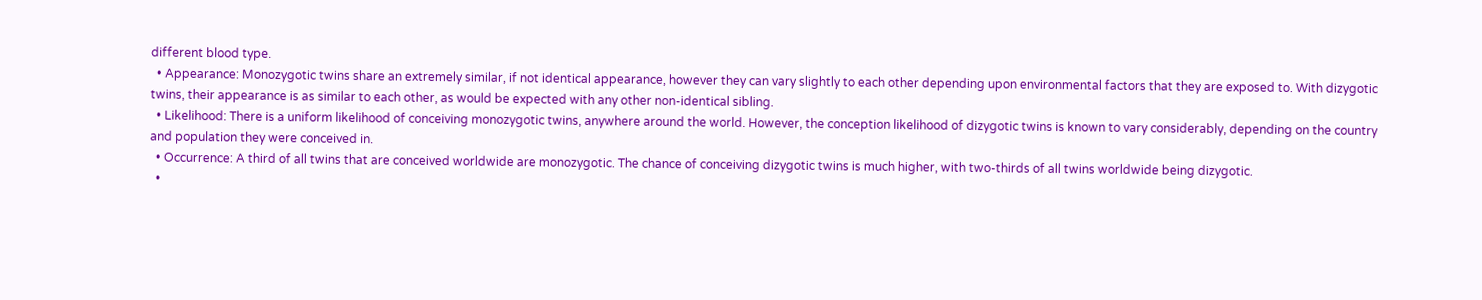different blood type.
  • Appearance: Monozygotic twins share an extremely similar, if not identical appearance, however they can vary slightly to each other depending upon environmental factors that they are exposed to. With dizygotic twins, their appearance is as similar to each other, as would be expected with any other non-identical sibling.
  • Likelihood: There is a uniform likelihood of conceiving monozygotic twins, anywhere around the world. However, the conception likelihood of dizygotic twins is known to vary considerably, depending on the country and population they were conceived in.
  • Occurrence: A third of all twins that are conceived worldwide are monozygotic. The chance of conceiving dizygotic twins is much higher, with two-thirds of all twins worldwide being dizygotic.
  •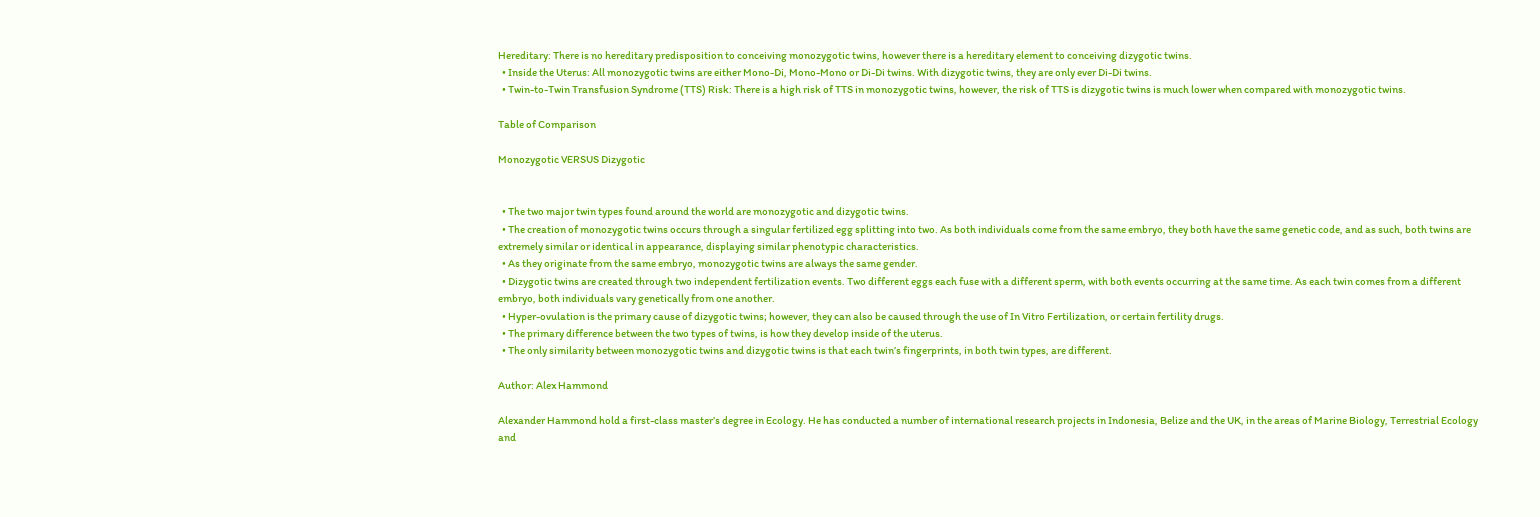Hereditary: There is no hereditary predisposition to conceiving monozygotic twins, however there is a hereditary element to conceiving dizygotic twins.
  • Inside the Uterus: All monozygotic twins are either Mono-Di, Mono-Mono or Di-Di twins. With dizygotic twins, they are only ever Di-Di twins.
  • Twin-to-Twin Transfusion Syndrome (TTS) Risk: There is a high risk of TTS in monozygotic twins, however, the risk of TTS is dizygotic twins is much lower when compared with monozygotic twins.

Table of Comparison

Monozygotic VERSUS Dizygotic


  • The two major twin types found around the world are monozygotic and dizygotic twins.
  • The creation of monozygotic twins occurs through a singular fertilized egg splitting into two. As both individuals come from the same embryo, they both have the same genetic code, and as such, both twins are extremely similar or identical in appearance, displaying similar phenotypic characteristics.
  • As they originate from the same embryo, monozygotic twins are always the same gender.
  • Dizygotic twins are created through two independent fertilization events. Two different eggs each fuse with a different sperm, with both events occurring at the same time. As each twin comes from a different embryo, both individuals vary genetically from one another.
  • Hyper-ovulation is the primary cause of dizygotic twins; however, they can also be caused through the use of In Vitro Fertilization, or certain fertility drugs.
  • The primary difference between the two types of twins, is how they develop inside of the uterus.
  • The only similarity between monozygotic twins and dizygotic twins is that each twin’s fingerprints, in both twin types, are different.

Author: Alex Hammond

Alexander Hammond hold a first-class master’s degree in Ecology. He has conducted a number of international research projects in Indonesia, Belize and the UK, in the areas of Marine Biology, Terrestrial Ecology and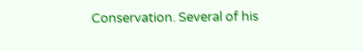Conservation. Several of his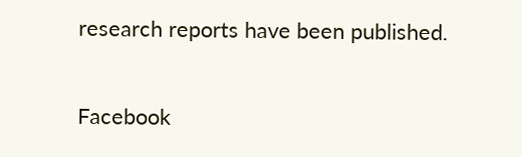research reports have been published.

Facebook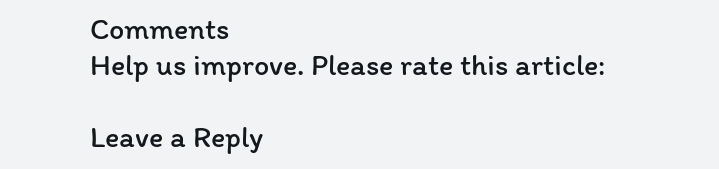Comments
Help us improve. Please rate this article:

Leave a Reply